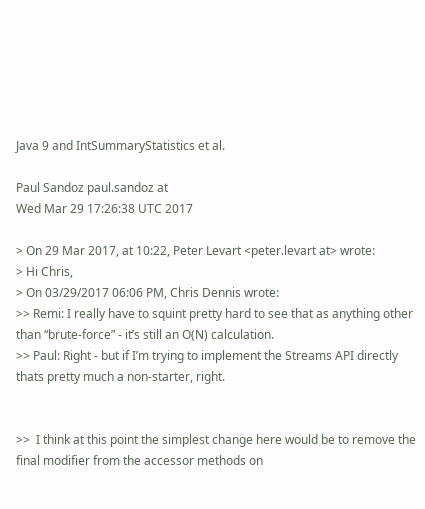Java 9 and IntSummaryStatistics et al.

Paul Sandoz paul.sandoz at
Wed Mar 29 17:26:38 UTC 2017

> On 29 Mar 2017, at 10:22, Peter Levart <peter.levart at> wrote:
> Hi Chris,
> On 03/29/2017 06:06 PM, Chris Dennis wrote:
>> Remi: I really have to squint pretty hard to see that as anything other than “brute-force” - it’s still an O(N) calculation.
>> Paul: Right - but if I’m trying to implement the Streams API directly thats pretty much a non-starter, right.


>>  I think at this point the simplest change here would be to remove the final modifier from the accessor methods on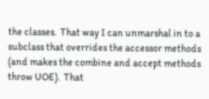the classes.  That way I can unmarshal in to a subclass that overrides the accessor methods (and makes the combine and accept methods throw UOE).  That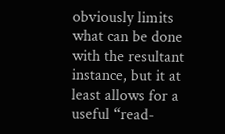obviously limits what can be done with the resultant instance, but it at least allows for a useful “read-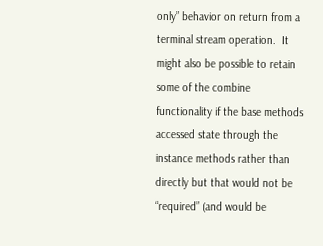only” behavior on return from a terminal stream operation.  It might also be possible to retain some of the combine functionality if the base methods accessed state through the instance methods rather than directly but that would not be “required” (and would be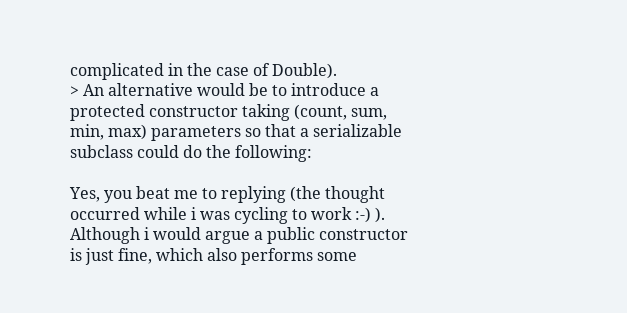complicated in the case of Double).
> An alternative would be to introduce a protected constructor taking (count, sum, min, max) parameters so that a serializable subclass could do the following:

Yes, you beat me to replying (the thought occurred while i was cycling to work :-) ). Although i would argue a public constructor is just fine, which also performs some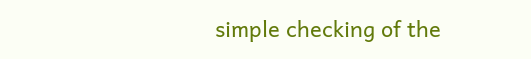simple checking of the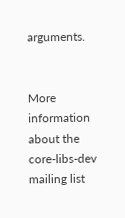arguments.


More information about the core-libs-dev mailing list